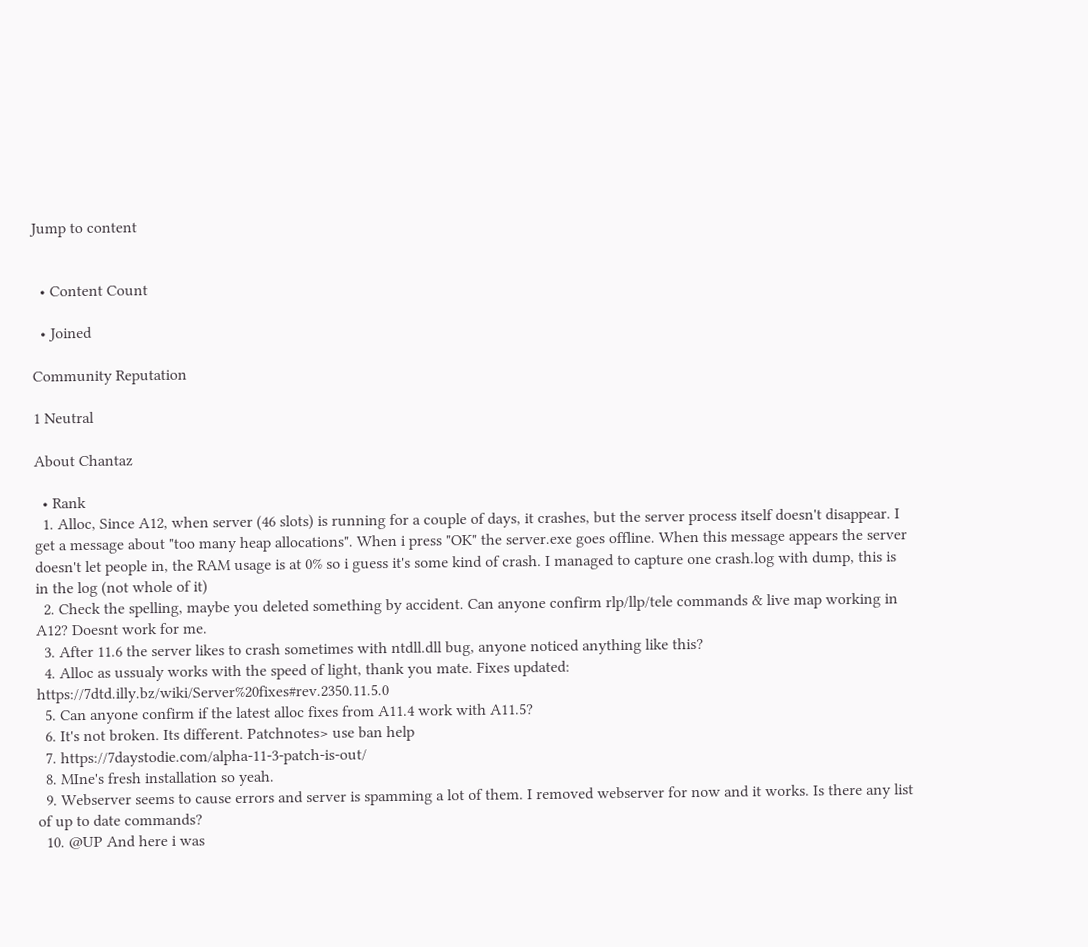Jump to content


  • Content Count

  • Joined

Community Reputation

1 Neutral

About Chantaz

  • Rank
  1. Alloc, Since A12, when server (46 slots) is running for a couple of days, it crashes, but the server process itself doesn't disappear. I get a message about "too many heap allocations". When i press "OK" the server.exe goes offline. When this message appears the server doesn't let people in, the RAM usage is at 0% so i guess it's some kind of crash. I managed to capture one crash.log with dump, this is in the log (not whole of it)
  2. Check the spelling, maybe you deleted something by accident. Can anyone confirm rlp/llp/tele commands & live map working in A12? Doesnt work for me.
  3. After 11.6 the server likes to crash sometimes with ntdll.dll bug, anyone noticed anything like this?
  4. Alloc as ussualy works with the speed of light, thank you mate. Fixes updated: https://7dtd.illy.bz/wiki/Server%20fixes#rev.2350.11.5.0
  5. Can anyone confirm if the latest alloc fixes from A11.4 work with A11.5?
  6. It's not broken. Its different. Patchnotes> use ban help
  7. https://7daystodie.com/alpha-11-3-patch-is-out/
  8. MIne's fresh installation so yeah.
  9. Webserver seems to cause errors and server is spamming a lot of them. I removed webserver for now and it works. Is there any list of up to date commands?
  10. @UP And here i was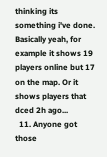thinking its something i've done. Basically yeah, for example it shows 19 players online but 17 on the map. Or it shows players that dced 2h ago...
  11. Anyone got those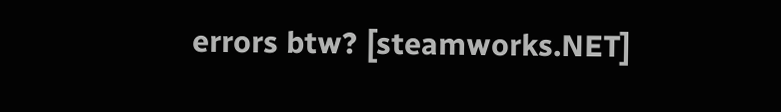errors btw? [steamworks.NET]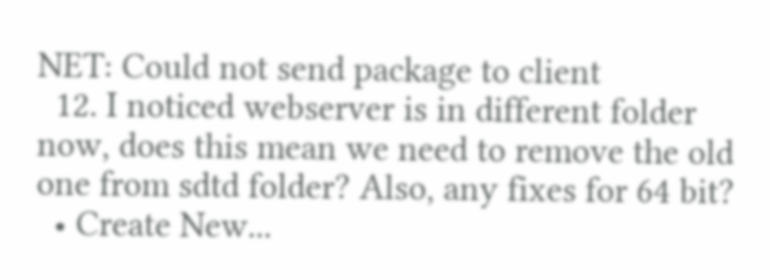NET: Could not send package to client
  12. I noticed webserver is in different folder now, does this mean we need to remove the old one from sdtd folder? Also, any fixes for 64 bit?
  • Create New...